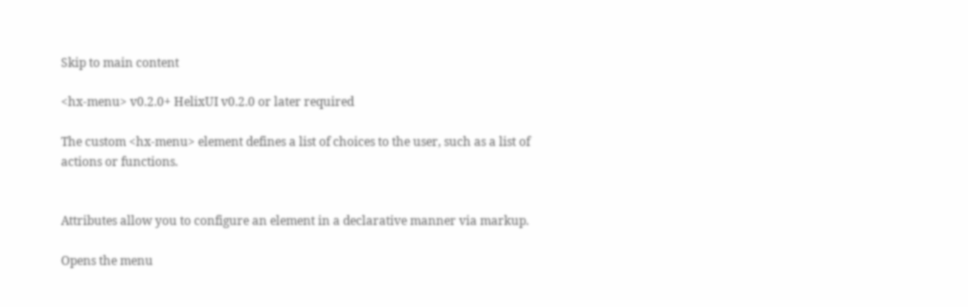Skip to main content

<hx-menu> v0.2.0+ HelixUI v0.2.0 or later required

The custom <hx-menu> element defines a list of choices to the user, such as a list of actions or functions.


Attributes allow you to configure an element in a declarative manner via markup.

Opens the menu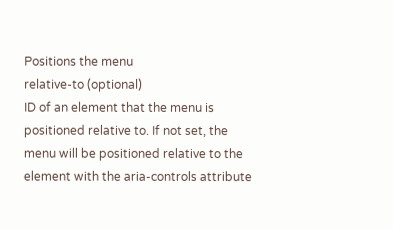Positions the menu
relative-to (optional)
ID of an element that the menu is positioned relative to. If not set, the menu will be positioned relative to the element with the aria-controls attribute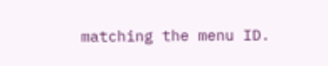matching the menu ID.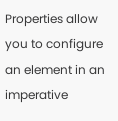Properties allow you to configure an element in an imperative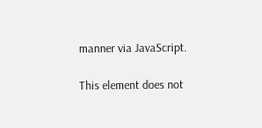manner via JavaScript.

This element does not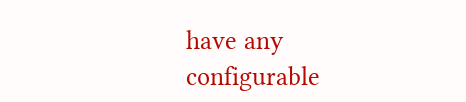have any configurable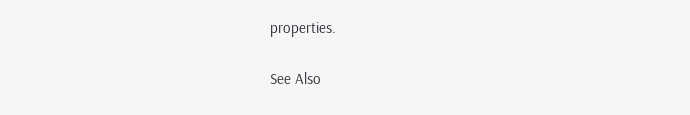properties.

See Also